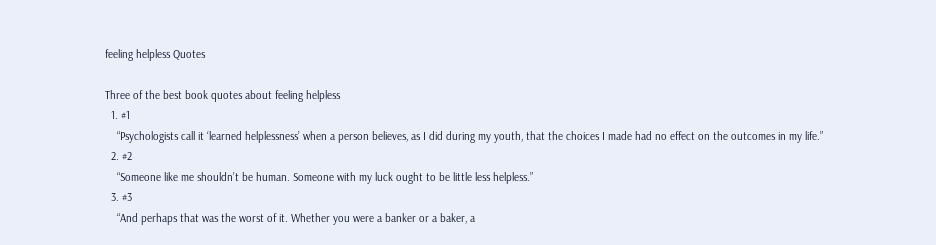feeling helpless Quotes

Three of the best book quotes about feeling helpless
  1. #1
    “Psychologists call it ‘learned helplessness’ when a person believes, as I did during my youth, that the choices I made had no effect on the outcomes in my life.”
  2. #2
    “Someone like me shouldn’t be human. Someone with my luck ought to be little less helpless.”
  3. #3
    “And perhaps that was the worst of it. Whether you were a banker or a baker, a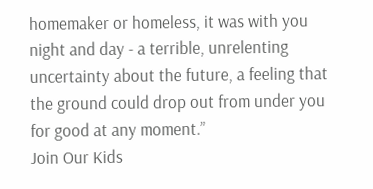homemaker or homeless, it was with you night and day - a terrible, unrelenting uncertainty about the future, a feeling that the ground could drop out from under you for good at any moment.”
Join Our Kids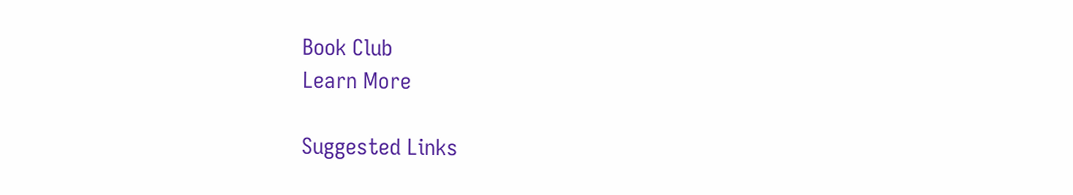Book Club
Learn More

Suggested Links